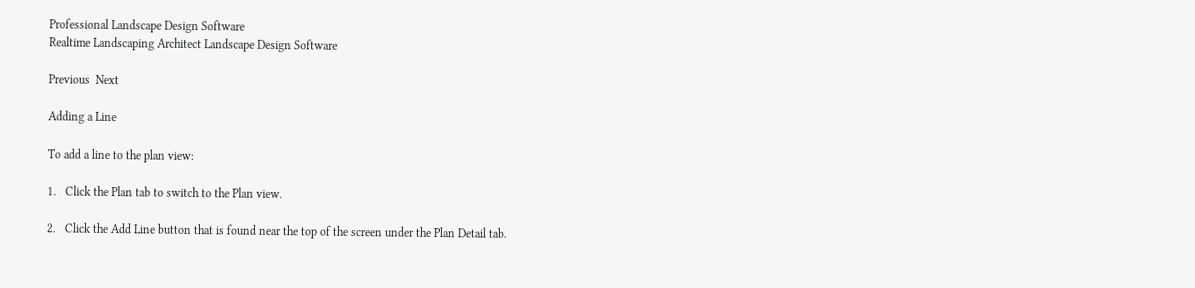Professional Landscape Design Software
Realtime Landscaping Architect Landscape Design Software

Previous  Next

Adding a Line

To add a line to the plan view:

1.   Click the Plan tab to switch to the Plan view.

2.   Click the Add Line button that is found near the top of the screen under the Plan Detail tab.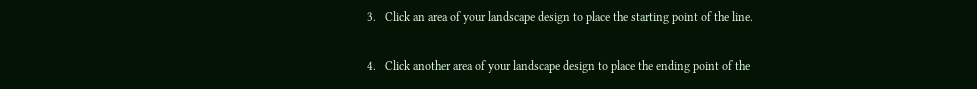3.   Click an area of your landscape design to place the starting point of the line.

4.   Click another area of your landscape design to place the ending point of the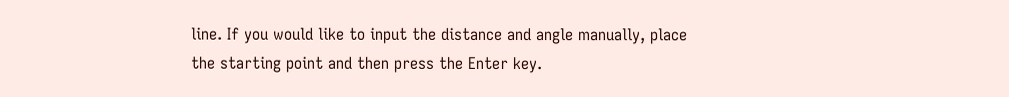line. If you would like to input the distance and angle manually, place the starting point and then press the Enter key.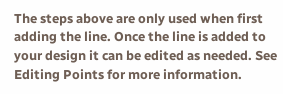The steps above are only used when first adding the line. Once the line is added to your design it can be edited as needed. See Editing Points for more information.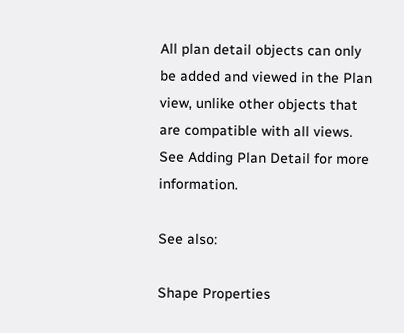All plan detail objects can only be added and viewed in the Plan view, unlike other objects that are compatible with all views. See Adding Plan Detail for more information.

See also:

Shape Properties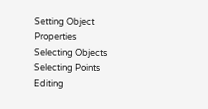Setting Object Properties
Selecting Objects
Selecting Points
Editing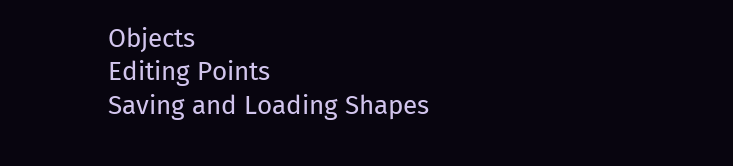Objects
Editing Points
Saving and Loading Shapes